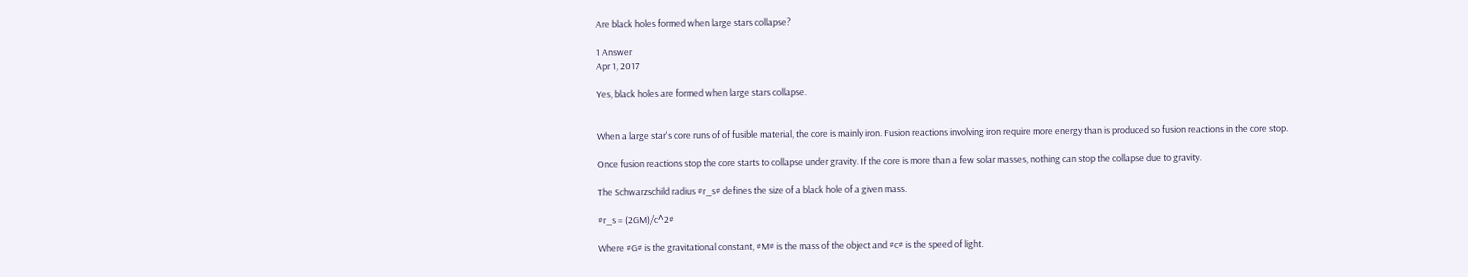Are black holes formed when large stars collapse?

1 Answer
Apr 1, 2017

Yes, black holes are formed when large stars collapse.


When a large star's core runs of of fusible material, the core is mainly iron. Fusion reactions involving iron require more energy than is produced so fusion reactions in the core stop.

Once fusion reactions stop the core starts to collapse under gravity. If the core is more than a few solar masses, nothing can stop the collapse due to gravity.

The Schwarzschild radius #r_s# defines the size of a black hole of a given mass.

#r_s = (2GM)/c^2#

Where #G# is the gravitational constant, #M# is the mass of the object and #c# is the speed of light.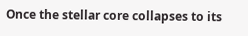Once the stellar core collapses to its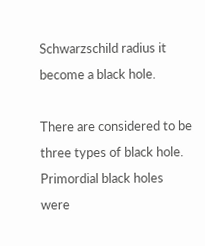Schwarzschild radius it become a black hole.

There are considered to be three types of black hole. Primordial black holes were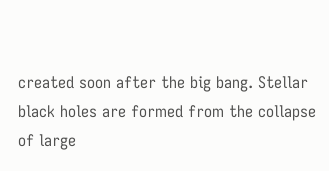created soon after the big bang. Stellar black holes are formed from the collapse of large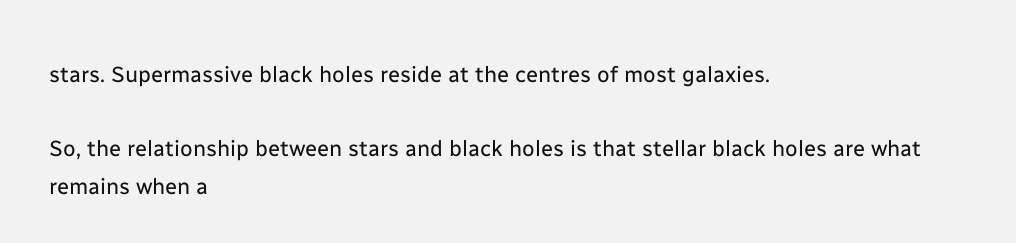stars. Supermassive black holes reside at the centres of most galaxies.

So, the relationship between stars and black holes is that stellar black holes are what remains when a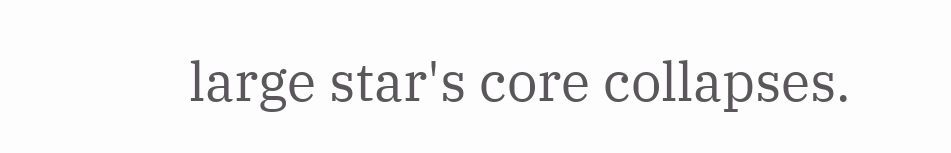large star's core collapses.